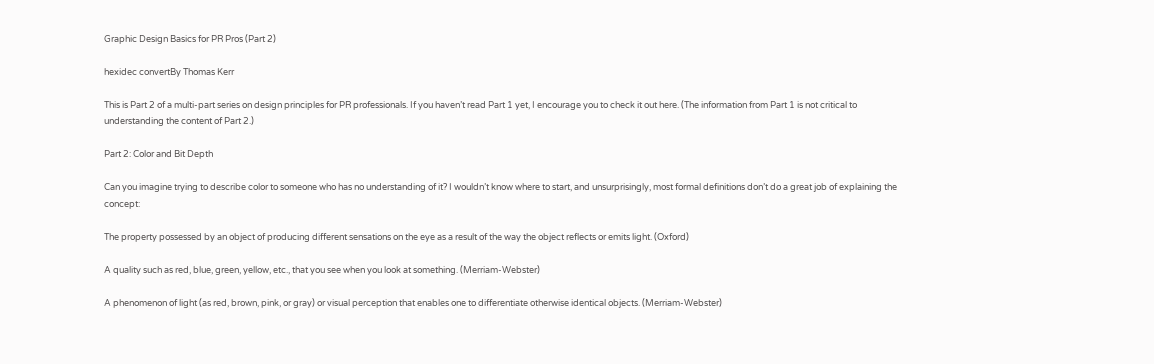Graphic Design Basics for PR Pros (Part 2)

hexidec convertBy Thomas Kerr

This is Part 2 of a multi-part series on design principles for PR professionals. If you haven’t read Part 1 yet, I encourage you to check it out here. (The information from Part 1 is not critical to understanding the content of Part 2.)

Part 2: Color and Bit Depth

Can you imagine trying to describe color to someone who has no understanding of it? I wouldn’t know where to start, and unsurprisingly, most formal definitions don’t do a great job of explaining the concept:

The property possessed by an object of producing different sensations on the eye as a result of the way the object reflects or emits light. (Oxford)

A quality such as red, blue, green, yellow, etc., that you see when you look at something. (Merriam-Webster)

A phenomenon of light (as red, brown, pink, or gray) or visual perception that enables one to differentiate otherwise identical objects. (Merriam-Webster)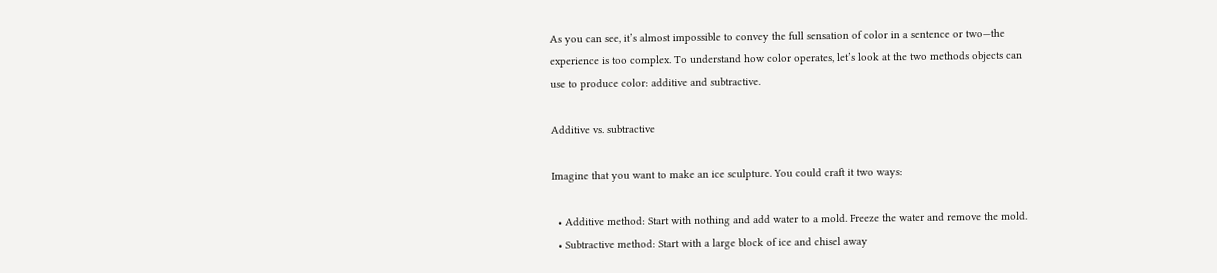As you can see, it’s almost impossible to convey the full sensation of color in a sentence or two—the experience is too complex. To understand how color operates, let’s look at the two methods objects can use to produce color: additive and subtractive.

Additive vs. subtractive

Imagine that you want to make an ice sculpture. You could craft it two ways:

  • Additive method: Start with nothing and add water to a mold. Freeze the water and remove the mold.
  • Subtractive method: Start with a large block of ice and chisel away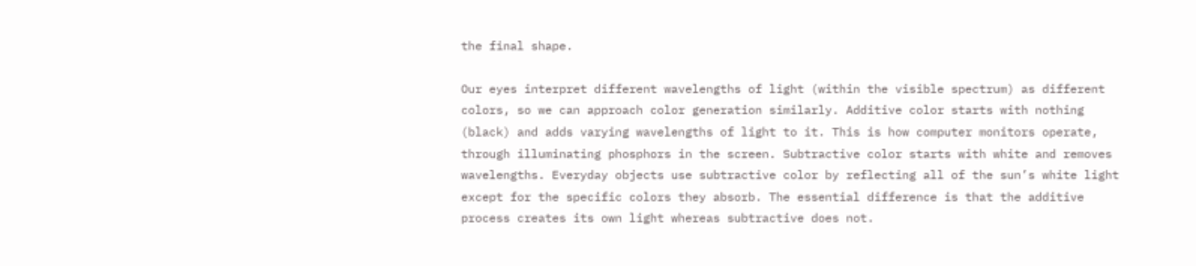the final shape.

Our eyes interpret different wavelengths of light (within the visible spectrum) as different colors, so we can approach color generation similarly. Additive color starts with nothing (black) and adds varying wavelengths of light to it. This is how computer monitors operate, through illuminating phosphors in the screen. Subtractive color starts with white and removes wavelengths. Everyday objects use subtractive color by reflecting all of the sun’s white light except for the specific colors they absorb. The essential difference is that the additive process creates its own light whereas subtractive does not.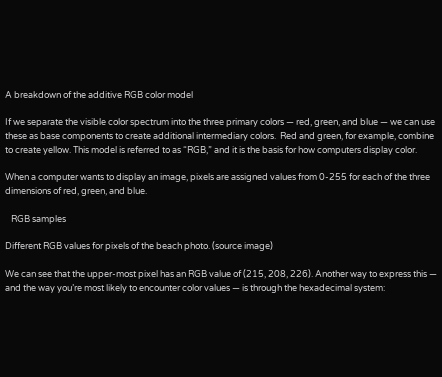A breakdown of the additive RGB color model

If we separate the visible color spectrum into the three primary colors — red, green, and blue — we can use these as base components to create additional intermediary colors.  Red and green, for example, combine to create yellow. This model is referred to as “RGB,” and it is the basis for how computers display color.

When a computer wants to display an image, pixels are assigned values from 0-255 for each of the three dimensions of red, green, and blue.

   RGB samples

Different RGB values for pixels of the beach photo. (source image)

We can see that the upper-most pixel has an RGB value of (215, 208, 226). Another way to express this — and the way you’re most likely to encounter color values — is through the hexadecimal system: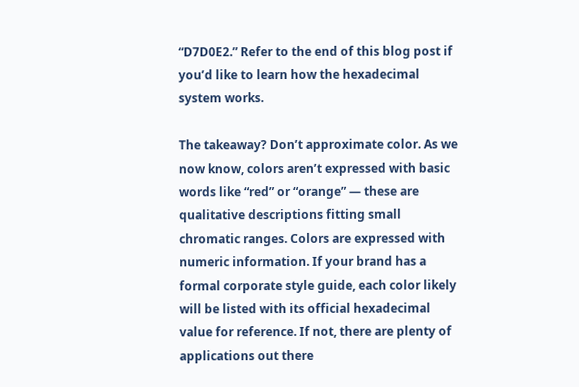“D7D0E2.” Refer to the end of this blog post if you’d like to learn how the hexadecimal system works.

The takeaway? Don’t approximate color. As we now know, colors aren’t expressed with basic words like “red” or “orange” — these are qualitative descriptions fitting small chromatic ranges. Colors are expressed with numeric information. If your brand has a formal corporate style guide, each color likely will be listed with its official hexadecimal value for reference. If not, there are plenty of applications out there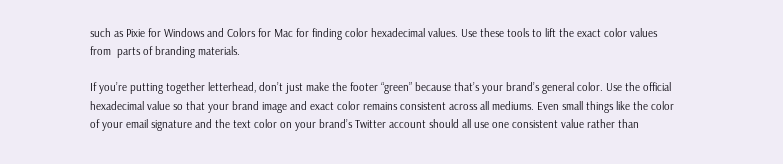such as Pixie for Windows and Colors for Mac for finding color hexadecimal values. Use these tools to lift the exact color values from  parts of branding materials.

If you’re putting together letterhead, don’t just make the footer “green” because that’s your brand’s general color. Use the official hexadecimal value so that your brand image and exact color remains consistent across all mediums. Even small things like the color of your email signature and the text color on your brand’s Twitter account should all use one consistent value rather than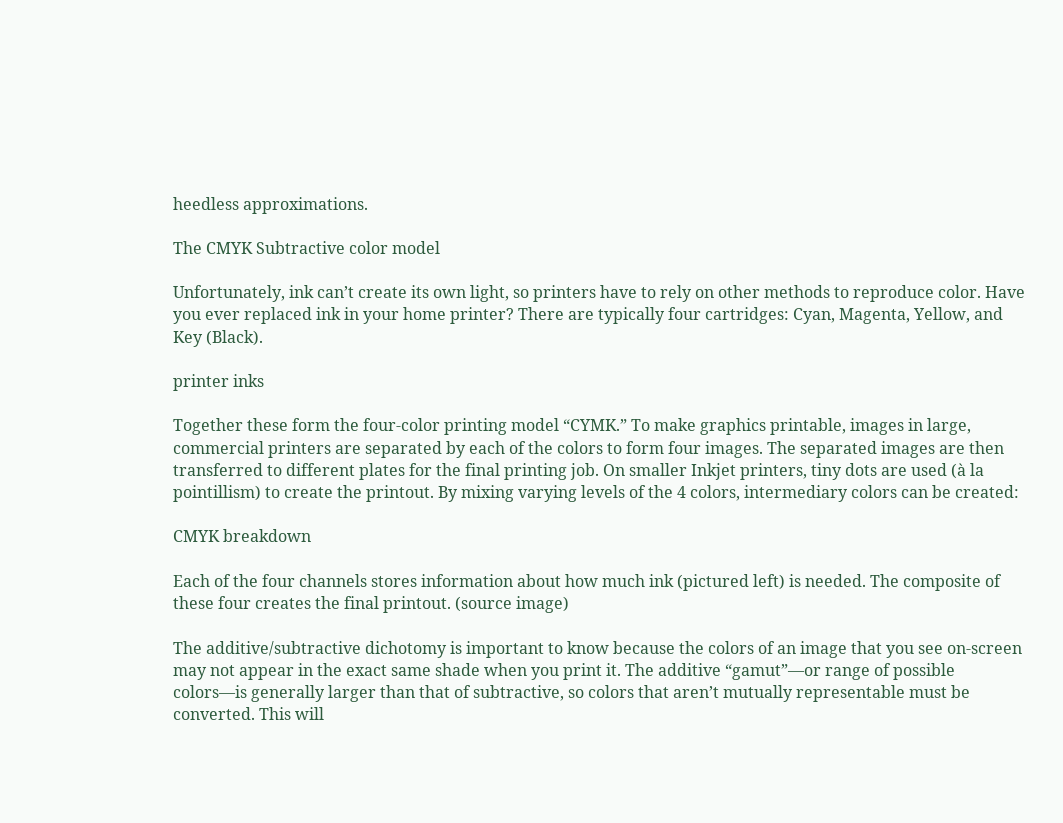heedless approximations.

The CMYK Subtractive color model

Unfortunately, ink can’t create its own light, so printers have to rely on other methods to reproduce color. Have you ever replaced ink in your home printer? There are typically four cartridges: Cyan, Magenta, Yellow, and Key (Black).

printer inks

Together these form the four-color printing model “CYMK.” To make graphics printable, images in large, commercial printers are separated by each of the colors to form four images. The separated images are then transferred to different plates for the final printing job. On smaller Inkjet printers, tiny dots are used (à la pointillism) to create the printout. By mixing varying levels of the 4 colors, intermediary colors can be created:

CMYK breakdown

Each of the four channels stores information about how much ink (pictured left) is needed. The composite of these four creates the final printout. (source image)

The additive/subtractive dichotomy is important to know because the colors of an image that you see on-screen may not appear in the exact same shade when you print it. The additive “gamut”—or range of possible colors—is generally larger than that of subtractive, so colors that aren’t mutually representable must be converted. This will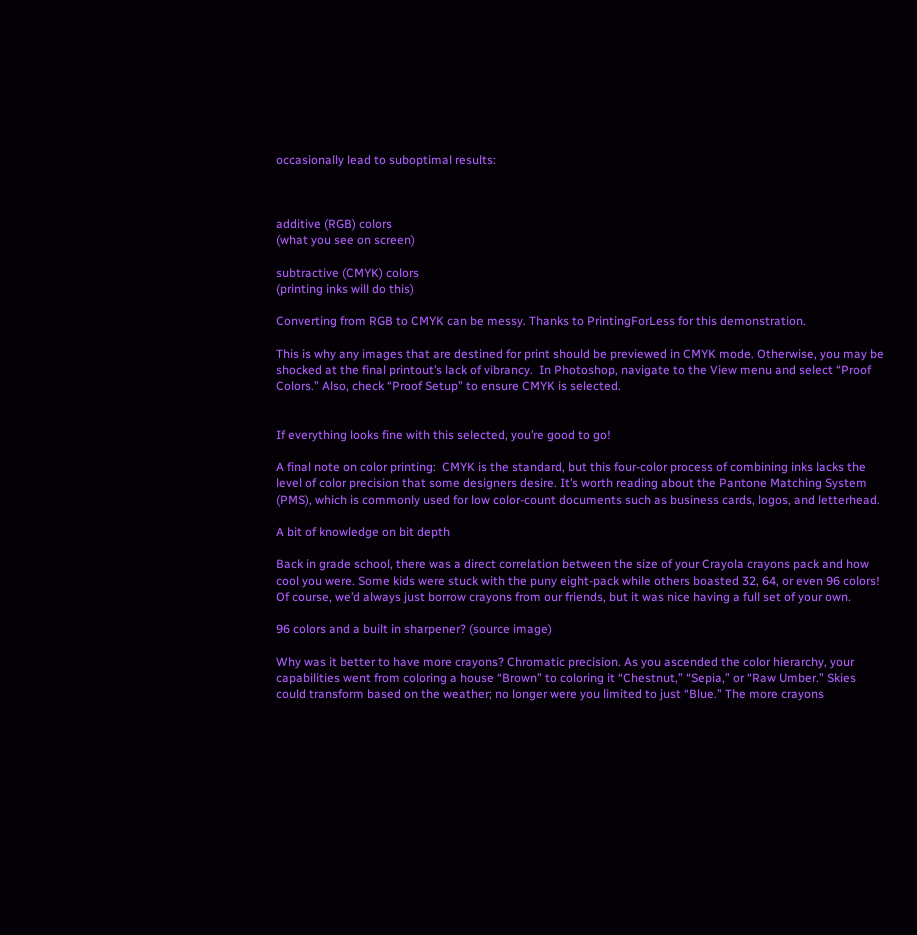occasionally lead to suboptimal results:



additive (RGB) colors
(what you see on screen)

subtractive (CMYK) colors
(printing inks will do this)

Converting from RGB to CMYK can be messy. Thanks to PrintingForLess for this demonstration.

This is why any images that are destined for print should be previewed in CMYK mode. Otherwise, you may be shocked at the final printout’s lack of vibrancy.  In Photoshop, navigate to the View menu and select “Proof Colors.” Also, check “Proof Setup” to ensure CMYK is selected.


If everything looks fine with this selected, you’re good to go!

A final note on color printing:  CMYK is the standard, but this four-color process of combining inks lacks the level of color precision that some designers desire. It’s worth reading about the Pantone Matching System (PMS), which is commonly used for low color-count documents such as business cards, logos, and letterhead.

A bit of knowledge on bit depth

Back in grade school, there was a direct correlation between the size of your Crayola crayons pack and how cool you were. Some kids were stuck with the puny eight-pack while others boasted 32, 64, or even 96 colors! Of course, we’d always just borrow crayons from our friends, but it was nice having a full set of your own.

96 colors and a built in sharpener? (source image)

Why was it better to have more crayons? Chromatic precision. As you ascended the color hierarchy, your capabilities went from coloring a house “Brown” to coloring it “Chestnut,” “Sepia,” or “Raw Umber.” Skies could transform based on the weather; no longer were you limited to just “Blue.” The more crayons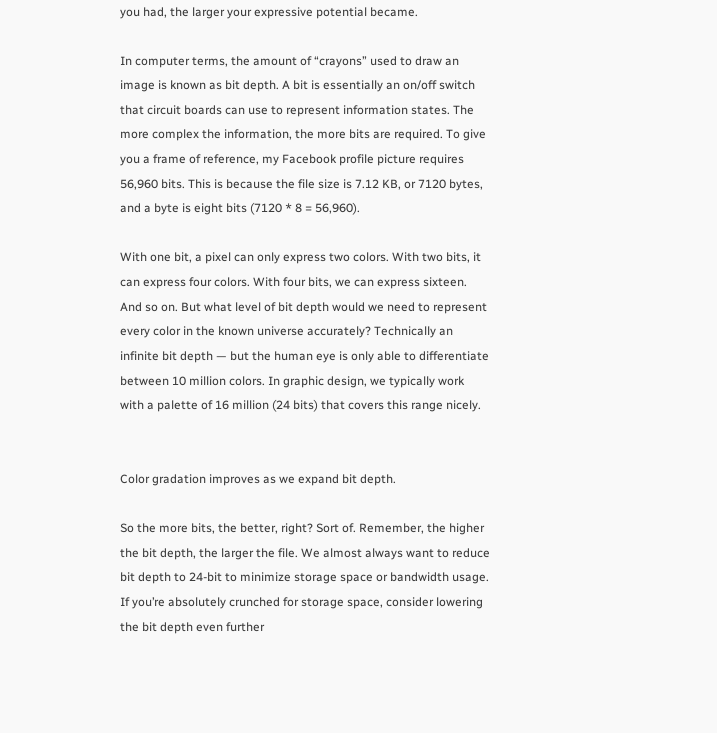you had, the larger your expressive potential became.

In computer terms, the amount of “crayons” used to draw an image is known as bit depth. A bit is essentially an on/off switch that circuit boards can use to represent information states. The more complex the information, the more bits are required. To give you a frame of reference, my Facebook profile picture requires 56,960 bits. This is because the file size is 7.12 KB, or 7120 bytes, and a byte is eight bits (7120 * 8 = 56,960).

With one bit, a pixel can only express two colors. With two bits, it can express four colors. With four bits, we can express sixteen. And so on. But what level of bit depth would we need to represent every color in the known universe accurately? Technically an infinite bit depth — but the human eye is only able to differentiate between 10 million colors. In graphic design, we typically work with a palette of 16 million (24 bits) that covers this range nicely.


Color gradation improves as we expand bit depth.

So the more bits, the better, right? Sort of. Remember, the higher the bit depth, the larger the file. We almost always want to reduce bit depth to 24-bit to minimize storage space or bandwidth usage. If you’re absolutely crunched for storage space, consider lowering the bit depth even further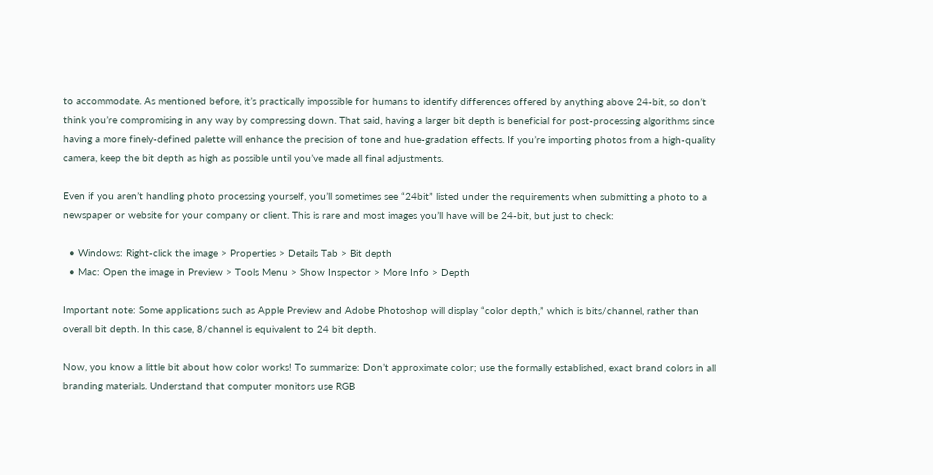to accommodate. As mentioned before, it’s practically impossible for humans to identify differences offered by anything above 24-bit, so don’t think you’re compromising in any way by compressing down. That said, having a larger bit depth is beneficial for post-processing algorithms since having a more finely-defined palette will enhance the precision of tone and hue-gradation effects. If you’re importing photos from a high-quality camera, keep the bit depth as high as possible until you’ve made all final adjustments.

Even if you aren’t handling photo processing yourself, you’ll sometimes see “24bit” listed under the requirements when submitting a photo to a newspaper or website for your company or client. This is rare and most images you’ll have will be 24-bit, but just to check:

  • Windows: Right-click the image > Properties > Details Tab > Bit depth
  • Mac: Open the image in Preview > Tools Menu > Show Inspector > More Info > Depth

Important note: Some applications such as Apple Preview and Adobe Photoshop will display “color depth,” which is bits/channel, rather than overall bit depth. In this case, 8/channel is equivalent to 24 bit depth.

Now, you know a little bit about how color works! To summarize: Don’t approximate color; use the formally established, exact brand colors in all branding materials. Understand that computer monitors use RGB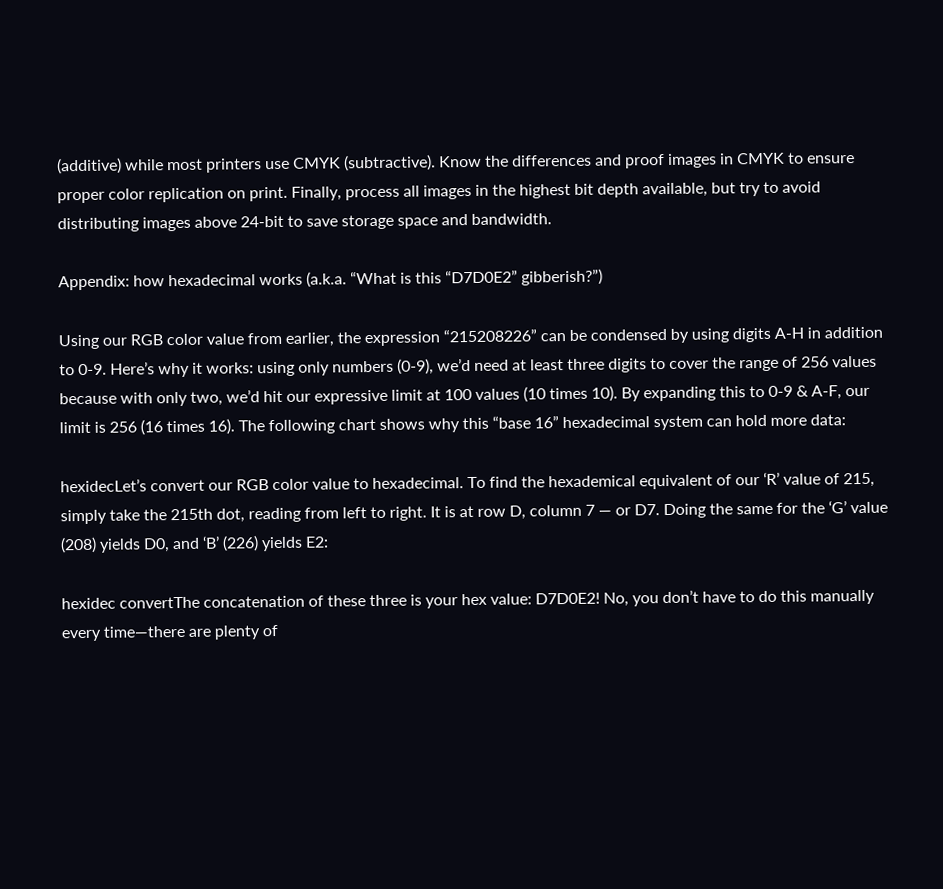(additive) while most printers use CMYK (subtractive). Know the differences and proof images in CMYK to ensure proper color replication on print. Finally, process all images in the highest bit depth available, but try to avoid distributing images above 24-bit to save storage space and bandwidth.

Appendix: how hexadecimal works (a.k.a. “What is this “D7D0E2” gibberish?”)

Using our RGB color value from earlier, the expression “215208226” can be condensed by using digits A-H in addition to 0-9. Here’s why it works: using only numbers (0-9), we’d need at least three digits to cover the range of 256 values because with only two, we’d hit our expressive limit at 100 values (10 times 10). By expanding this to 0-9 & A-F, our limit is 256 (16 times 16). The following chart shows why this “base 16” hexadecimal system can hold more data:

hexidecLet’s convert our RGB color value to hexadecimal. To find the hexademical equivalent of our ‘R’ value of 215, simply take the 215th dot, reading from left to right. It is at row D, column 7 — or D7. Doing the same for the ‘G’ value (208) yields D0, and ‘B’ (226) yields E2:

hexidec convertThe concatenation of these three is your hex value: D7D0E2! No, you don’t have to do this manually every time—there are plenty of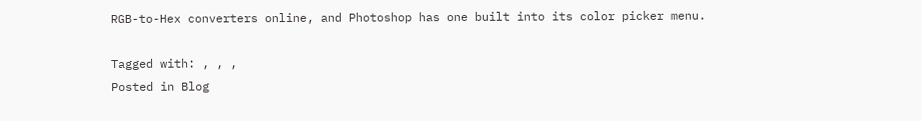RGB-to-Hex converters online, and Photoshop has one built into its color picker menu.

Tagged with: , , ,
Posted in Blog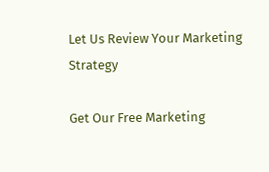Let Us Review Your Marketing Strategy

Get Our Free Marketing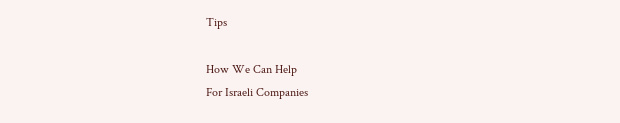Tips

How We Can Help
For Israeli Companies